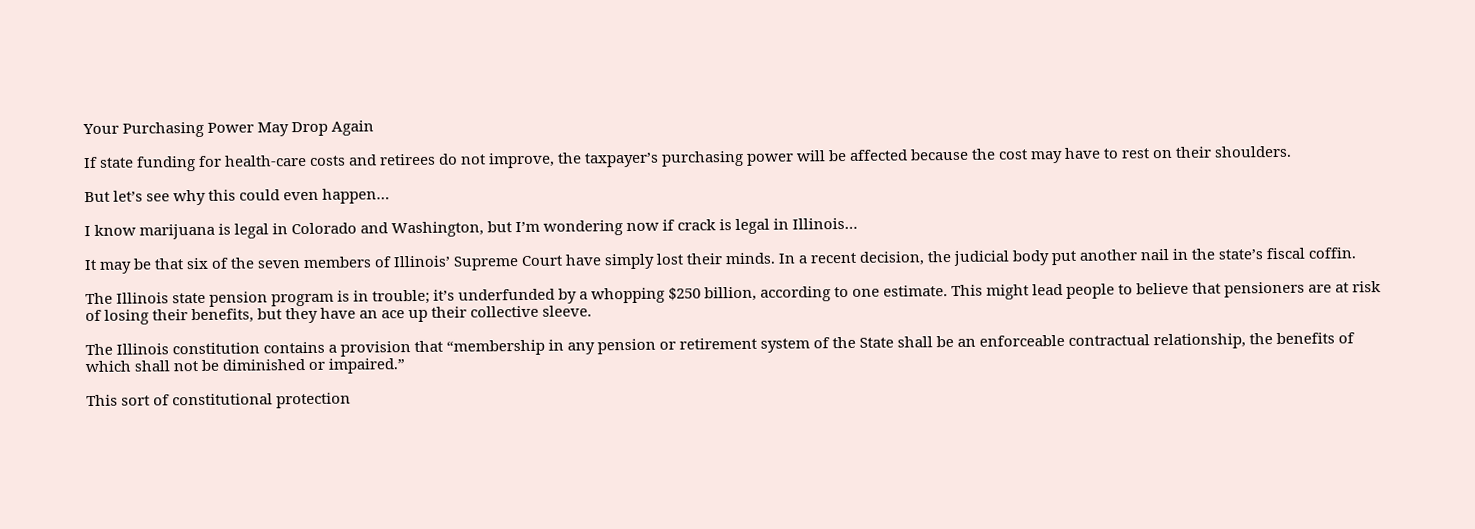Your Purchasing Power May Drop Again

If state funding for health-care costs and retirees do not improve, the taxpayer’s purchasing power will be affected because the cost may have to rest on their shoulders.

But let’s see why this could even happen…

I know marijuana is legal in Colorado and Washington, but I’m wondering now if crack is legal in Illinois…

It may be that six of the seven members of Illinois’ Supreme Court have simply lost their minds. In a recent decision, the judicial body put another nail in the state’s fiscal coffin.

The Illinois state pension program is in trouble; it’s underfunded by a whopping $250 billion, according to one estimate. This might lead people to believe that pensioners are at risk of losing their benefits, but they have an ace up their collective sleeve.

The Illinois constitution contains a provision that “membership in any pension or retirement system of the State shall be an enforceable contractual relationship, the benefits of which shall not be diminished or impaired.”

This sort of constitutional protection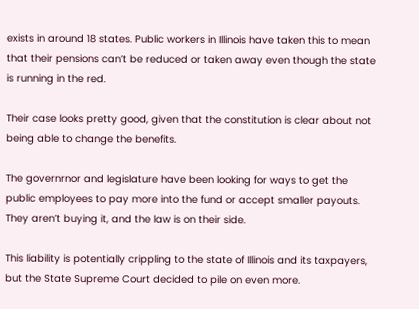exists in around 18 states. Public workers in Illinois have taken this to mean that their pensions can’t be reduced or taken away even though the state is running in the red.

Their case looks pretty good, given that the constitution is clear about not being able to change the benefits.

The governrnor and legislature have been looking for ways to get the public employees to pay more into the fund or accept smaller payouts. They aren’t buying it, and the law is on their side.

This liability is potentially crippling to the state of Illinois and its taxpayers, but the State Supreme Court decided to pile on even more.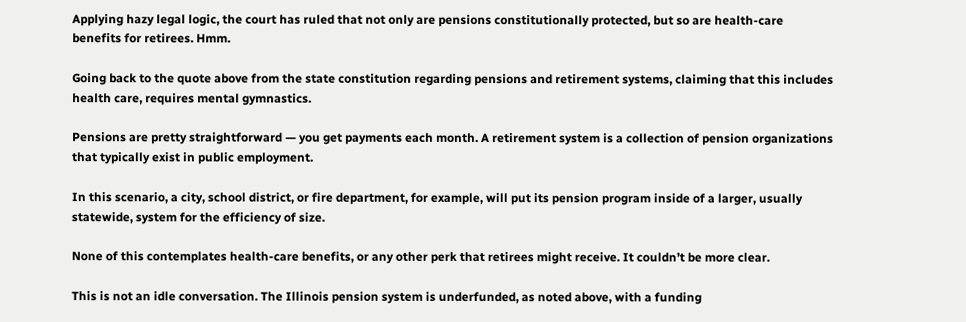Applying hazy legal logic, the court has ruled that not only are pensions constitutionally protected, but so are health-care benefits for retirees. Hmm.

Going back to the quote above from the state constitution regarding pensions and retirement systems, claiming that this includes health care, requires mental gymnastics.

Pensions are pretty straightforward — you get payments each month. A retirement system is a collection of pension organizations that typically exist in public employment.

In this scenario, a city, school district, or fire department, for example, will put its pension program inside of a larger, usually statewide, system for the efficiency of size.

None of this contemplates health-care benefits, or any other perk that retirees might receive. It couldn’t be more clear.

This is not an idle conversation. The Illinois pension system is underfunded, as noted above, with a funding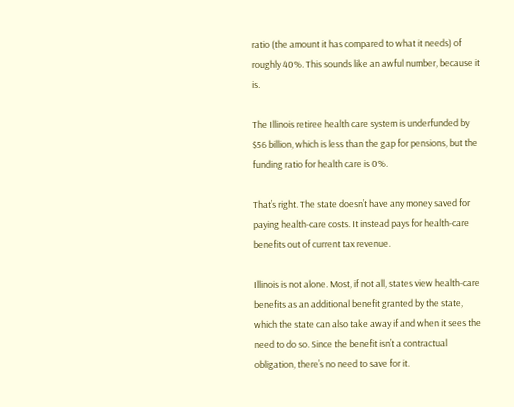ratio (the amount it has compared to what it needs) of roughly 40%. This sounds like an awful number, because it is.

The Illinois retiree health care system is underfunded by $56 billion, which is less than the gap for pensions, but the funding ratio for health care is 0%.

That’s right. The state doesn’t have any money saved for paying health-care costs. It instead pays for health-care benefits out of current tax revenue.

Illinois is not alone. Most, if not all, states view health-care benefits as an additional benefit granted by the state, which the state can also take away if and when it sees the need to do so. Since the benefit isn’t a contractual obligation, there’s no need to save for it.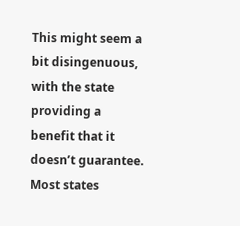This might seem a bit disingenuous, with the state providing a benefit that it doesn’t guarantee. Most states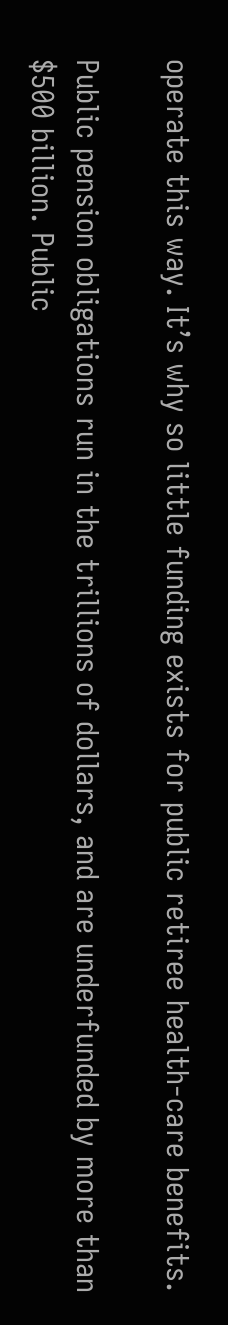operate this way. It’s why so little funding exists for public retiree health-care benefits.

Public pension obligations run in the trillions of dollars, and are underfunded by more than $500 billion. Public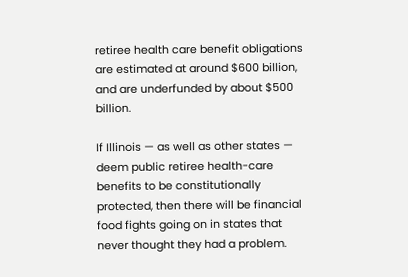retiree health care benefit obligations are estimated at around $600 billion, and are underfunded by about $500 billion.

If Illinois — as well as other states — deem public retiree health-care benefits to be constitutionally protected, then there will be financial food fights going on in states that never thought they had a problem.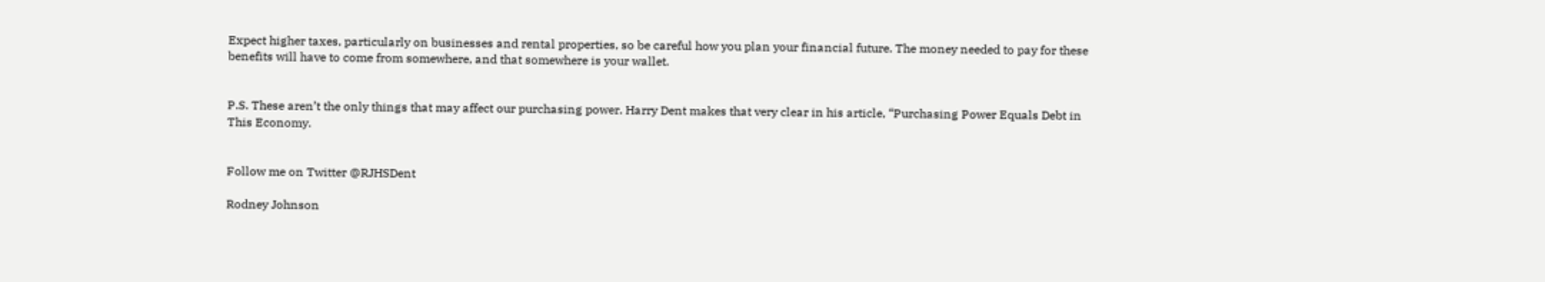Expect higher taxes, particularly on businesses and rental properties, so be careful how you plan your financial future. The money needed to pay for these benefits will have to come from somewhere, and that somewhere is your wallet.


P.S. These aren’t the only things that may affect our purchasing power. Harry Dent makes that very clear in his article, “Purchasing Power Equals Debt in This Economy.


Follow me on Twitter @RJHSDent

Rodney Johnson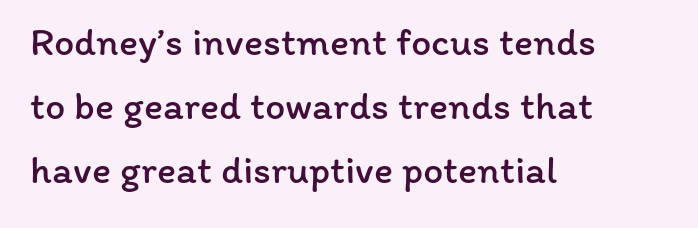Rodney’s investment focus tends to be geared towards trends that have great disruptive potential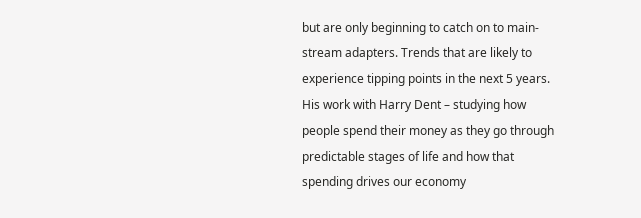but are only beginning to catch on to main-stream adapters. Trends that are likely to experience tipping points in the next 5 years. His work with Harry Dent – studying how people spend their money as they go through predictable stages of life and how that spending drives our economy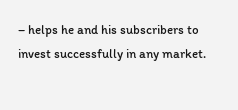– helps he and his subscribers to invest successfully in any market.